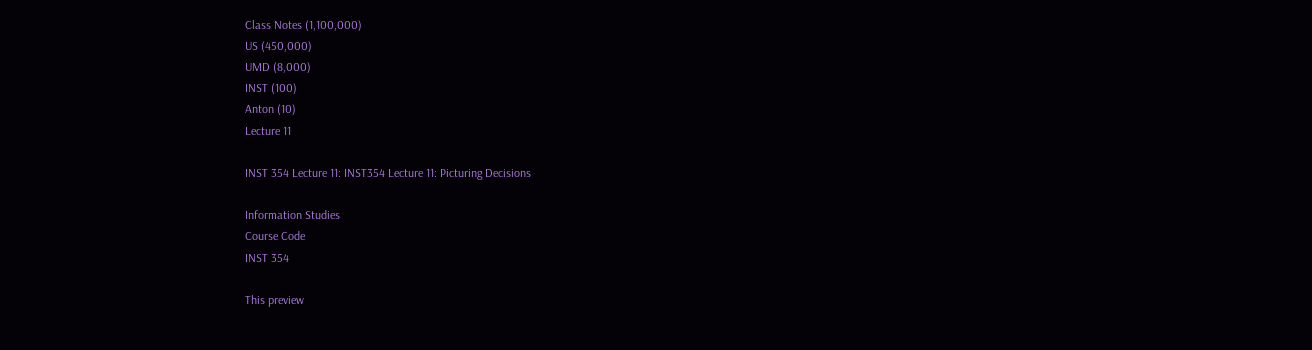Class Notes (1,100,000)
US (450,000)
UMD (8,000)
INST (100)
Anton (10)
Lecture 11

INST 354 Lecture 11: INST354 Lecture 11: Picturing Decisions

Information Studies
Course Code
INST 354

This preview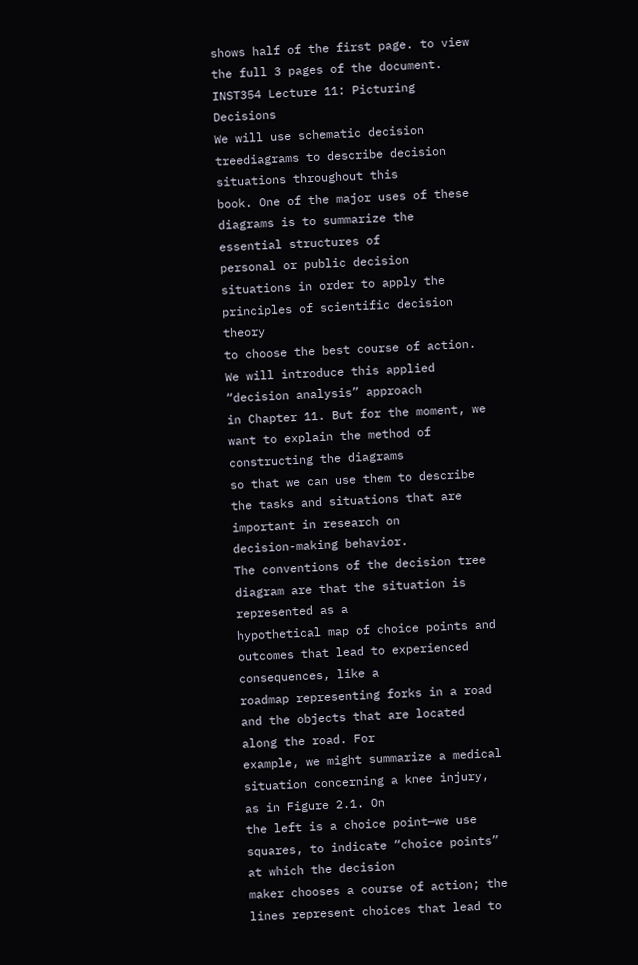shows half of the first page. to view the full 3 pages of the document.
INST354 Lecture 11: Picturing Decisions
We will use schematic decision treediagrams to describe decision situations throughout this
book. One of the major uses of these diagrams is to summarize the essential structures of
personal or public decision situations in order to apply the principles of scientific decision theory
to choose the best course of action. We will introduce this applied “decision analysis” approach
in Chapter 11. But for the moment, we want to explain the method of constructing the diagrams
so that we can use them to describe the tasks and situations that are important in research on
decision-making behavior.
The conventions of the decision tree diagram are that the situation is represented as a
hypothetical map of choice points and outcomes that lead to experienced consequences, like a
roadmap representing forks in a road and the objects that are located along the road. For
example, we might summarize a medical situation concerning a knee injury, as in Figure 2.1. On
the left is a choice point—we use squares, to indicate “choice points” at which the decision
maker chooses a course of action; the lines represent choices that lead to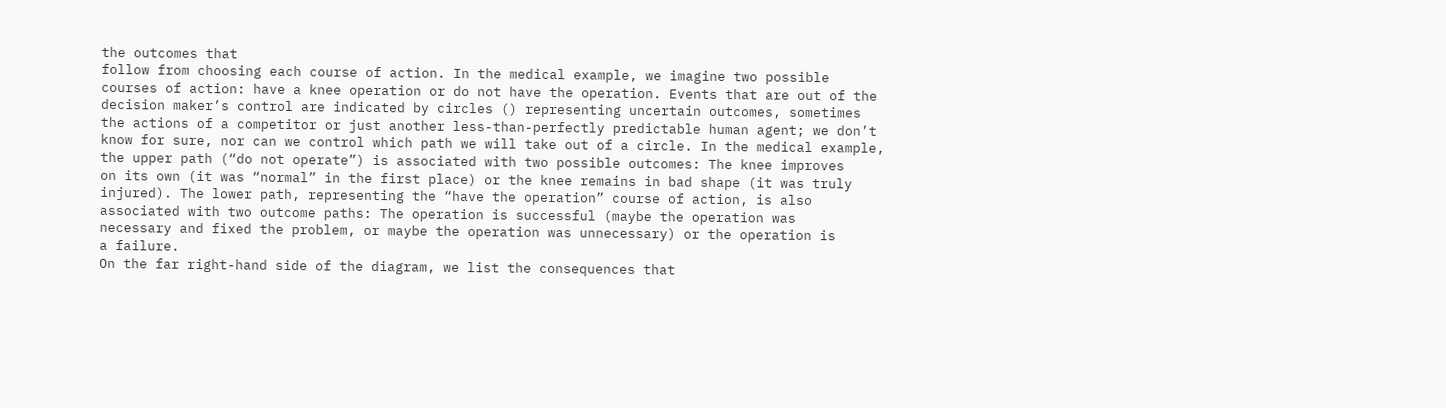the outcomes that
follow from choosing each course of action. In the medical example, we imagine two possible
courses of action: have a knee operation or do not have the operation. Events that are out of the
decision maker’s control are indicated by circles () representing uncertain outcomes, sometimes
the actions of a competitor or just another less-than-perfectly predictable human agent; we don’t
know for sure, nor can we control which path we will take out of a circle. In the medical example,
the upper path (“do not operate”) is associated with two possible outcomes: The knee improves
on its own (it was “normal” in the first place) or the knee remains in bad shape (it was truly
injured). The lower path, representing the “have the operation” course of action, is also
associated with two outcome paths: The operation is successful (maybe the operation was
necessary and fixed the problem, or maybe the operation was unnecessary) or the operation is
a failure.
On the far right-hand side of the diagram, we list the consequences that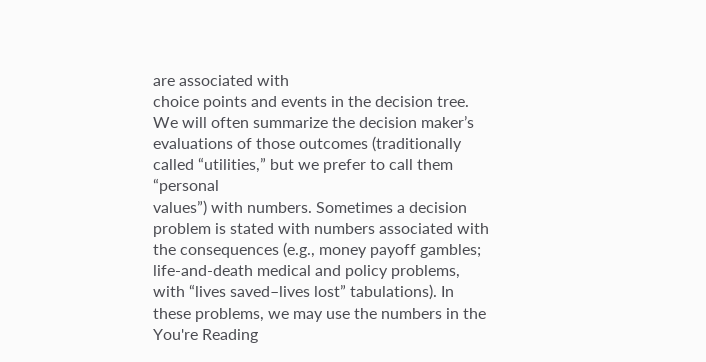are associated with
choice points and events in the decision tree. We will often summarize the decision maker’s
evaluations of those outcomes (traditionally called “utilities,” but we prefer to call them “personal
values”) with numbers. Sometimes a decision problem is stated with numbers associated with
the consequences (e.g., money payoff gambles; life-and-death medical and policy problems,
with “lives saved–lives lost” tabulations). In these problems, we may use the numbers in the
You're Reading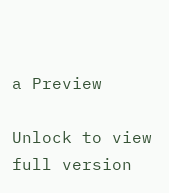a Preview

Unlock to view full version